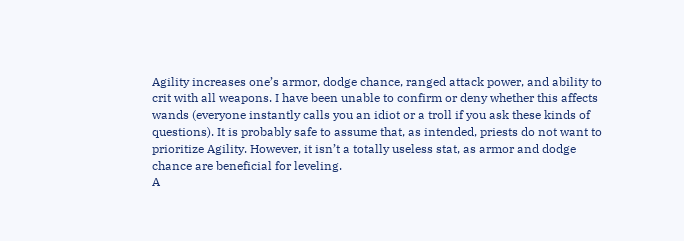Agility increases one’s armor, dodge chance, ranged attack power, and ability to crit with all weapons. I have been unable to confirm or deny whether this affects wands (everyone instantly calls you an idiot or a troll if you ask these kinds of questions). It is probably safe to assume that, as intended, priests do not want to prioritize Agility. However, it isn’t a totally useless stat, as armor and dodge chance are beneficial for leveling.
A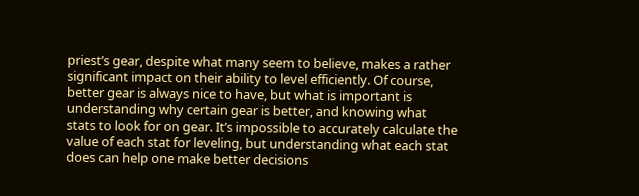priest’s gear, despite what many seem to believe, makes a rather significant impact on their ability to level efficiently. Of course, better gear is always nice to have, but what is important is understanding why certain gear is better, and knowing what stats to look for on gear. It’s impossible to accurately calculate the value of each stat for leveling, but understanding what each stat does can help one make better decisions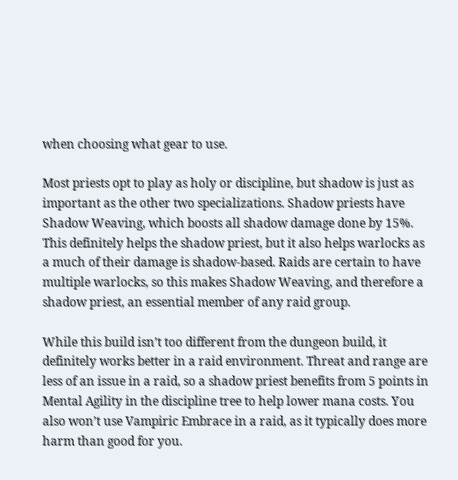when choosing what gear to use.

Most priests opt to play as holy or discipline, but shadow is just as important as the other two specializations. Shadow priests have Shadow Weaving, which boosts all shadow damage done by 15%. This definitely helps the shadow priest, but it also helps warlocks as a much of their damage is shadow-based. Raids are certain to have multiple warlocks, so this makes Shadow Weaving, and therefore a shadow priest, an essential member of any raid group.

While this build isn’t too different from the dungeon build, it definitely works better in a raid environment. Threat and range are less of an issue in a raid, so a shadow priest benefits from 5 points in Mental Agility in the discipline tree to help lower mana costs. You also won’t use Vampiric Embrace in a raid, as it typically does more harm than good for you.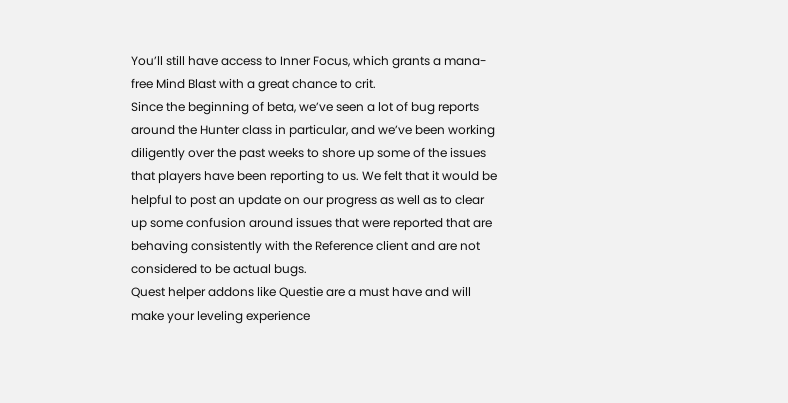You’ll still have access to Inner Focus, which grants a mana-free Mind Blast with a great chance to crit.
Since the beginning of beta, we’ve seen a lot of bug reports around the Hunter class in particular, and we’ve been working diligently over the past weeks to shore up some of the issues that players have been reporting to us. We felt that it would be helpful to post an update on our progress as well as to clear up some confusion around issues that were reported that are behaving consistently with the Reference client and are not considered to be actual bugs.
Quest helper addons like Questie are a must have and will make your leveling experience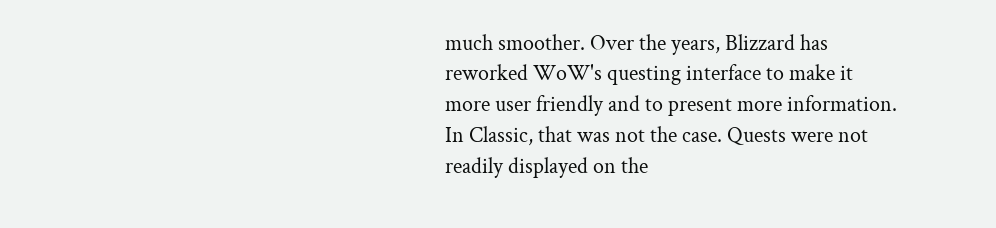much smoother. Over the years, Blizzard has reworked WoW's questing interface to make it more user friendly and to present more information. In Classic, that was not the case. Quests were not readily displayed on the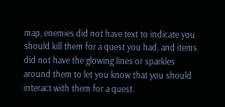map, enemies did not have text to indicate you should kill them for a quest you had, and items did not have the glowing lines or sparkles around them to let you know that you should interact with them for a quest.